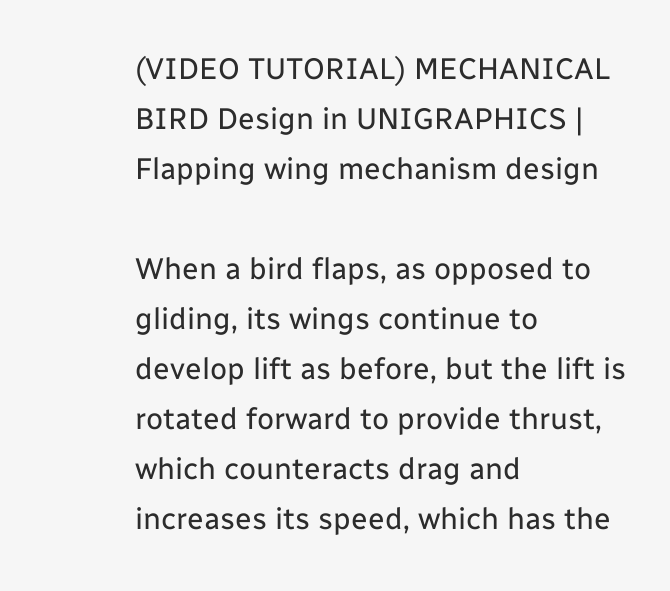(VIDEO TUTORIAL) MECHANICAL BIRD Design in UNIGRAPHICS | Flapping wing mechanism design

When a bird flaps, as opposed to gliding, its wings continue to develop lift as before, but the lift is rotated forward to provide thrust, which counteracts drag and increases its speed, which has the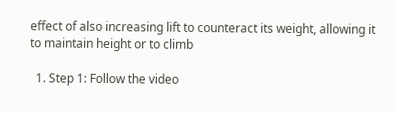effect of also increasing lift to counteract its weight, allowing it to maintain height or to climb

  1. Step 1: Follow the video